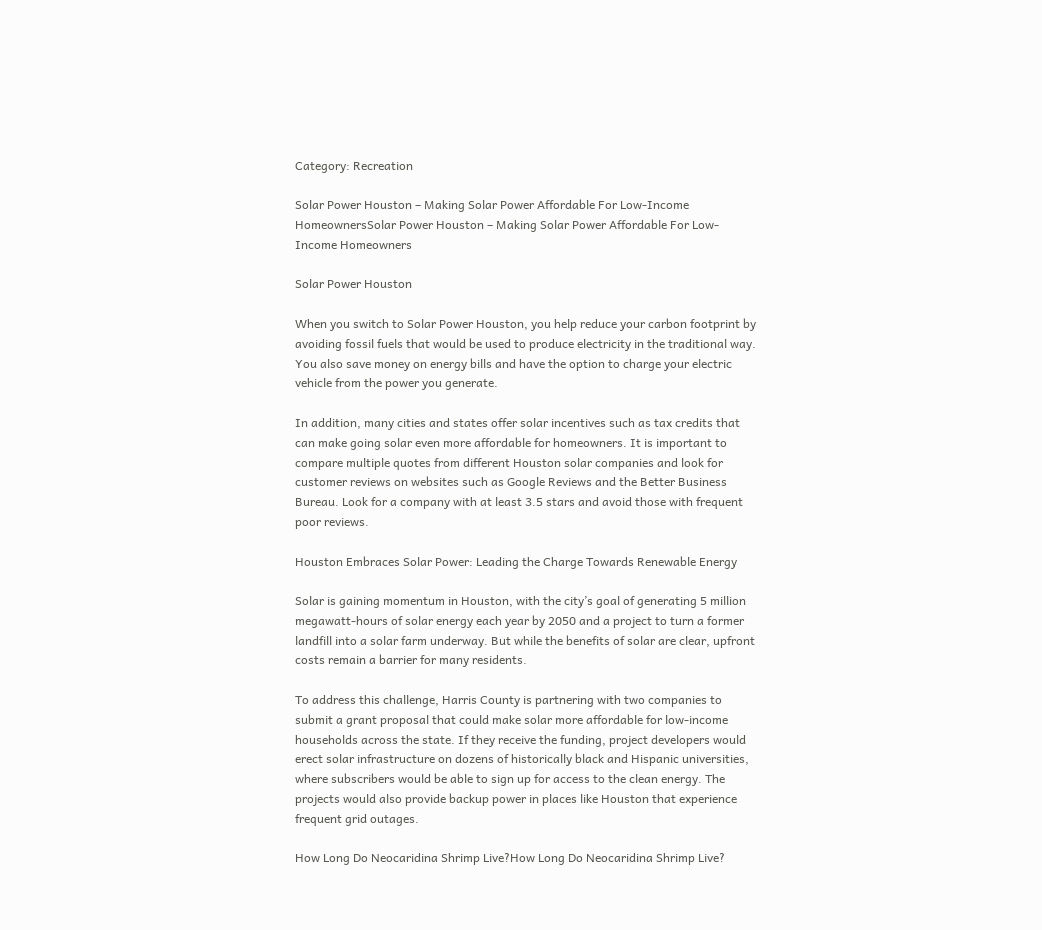Category: Recreation

Solar Power Houston – Making Solar Power Affordable For Low-Income HomeownersSolar Power Houston – Making Solar Power Affordable For Low-Income Homeowners

Solar Power Houston

When you switch to Solar Power Houston, you help reduce your carbon footprint by avoiding fossil fuels that would be used to produce electricity in the traditional way. You also save money on energy bills and have the option to charge your electric vehicle from the power you generate.

In addition, many cities and states offer solar incentives such as tax credits that can make going solar even more affordable for homeowners. It is important to compare multiple quotes from different Houston solar companies and look for customer reviews on websites such as Google Reviews and the Better Business Bureau. Look for a company with at least 3.5 stars and avoid those with frequent poor reviews.

Houston Embraces Solar Power: Leading the Charge Towards Renewable Energy

Solar is gaining momentum in Houston, with the city’s goal of generating 5 million megawatt-hours of solar energy each year by 2050 and a project to turn a former landfill into a solar farm underway. But while the benefits of solar are clear, upfront costs remain a barrier for many residents.

To address this challenge, Harris County is partnering with two companies to submit a grant proposal that could make solar more affordable for low-income households across the state. If they receive the funding, project developers would erect solar infrastructure on dozens of historically black and Hispanic universities, where subscribers would be able to sign up for access to the clean energy. The projects would also provide backup power in places like Houston that experience frequent grid outages.

How Long Do Neocaridina Shrimp Live?How Long Do Neocaridina Shrimp Live?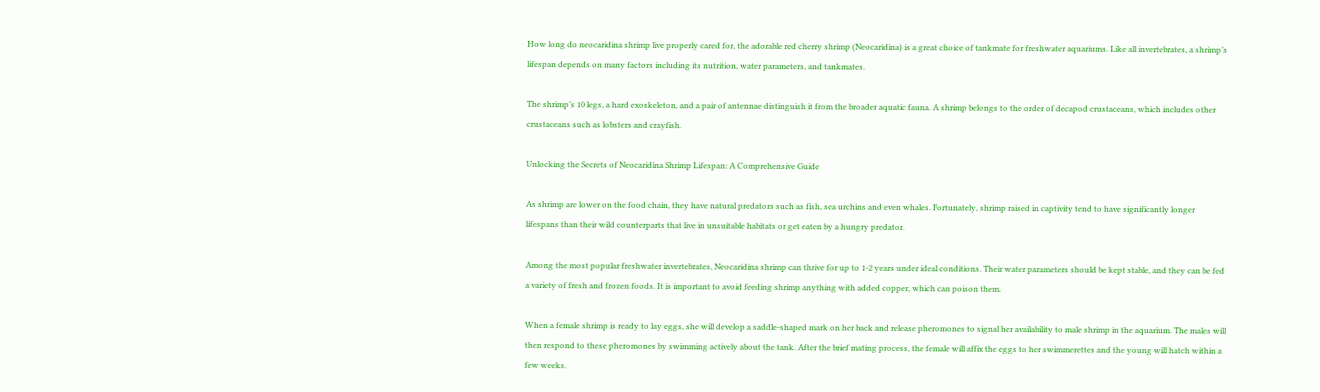How long do neocaridina shrimp live properly cared for, the adorable red cherry shrimp (Neocaridina) is a great choice of tankmate for freshwater aquariums. Like all invertebrates, a shrimp’s lifespan depends on many factors including its nutrition, water parameters, and tankmates.

The shrimp’s 10 legs, a hard exoskeleton, and a pair of antennae distinguish it from the broader aquatic fauna. A shrimp belongs to the order of decapod crustaceans, which includes other crustaceans such as lobsters and crayfish.

Unlocking the Secrets of Neocaridina Shrimp Lifespan: A Comprehensive Guide

As shrimp are lower on the food chain, they have natural predators such as fish, sea urchins and even whales. Fortunately, shrimp raised in captivity tend to have significantly longer lifespans than their wild counterparts that live in unsuitable habitats or get eaten by a hungry predator.

Among the most popular freshwater invertebrates, Neocaridina shrimp can thrive for up to 1-2 years under ideal conditions. Their water parameters should be kept stable, and they can be fed a variety of fresh and frozen foods. It is important to avoid feeding shrimp anything with added copper, which can poison them.

When a female shrimp is ready to lay eggs, she will develop a saddle-shaped mark on her back and release pheromones to signal her availability to male shrimp in the aquarium. The males will then respond to these pheromones by swimming actively about the tank. After the brief mating process, the female will affix the eggs to her swimmerettes and the young will hatch within a few weeks.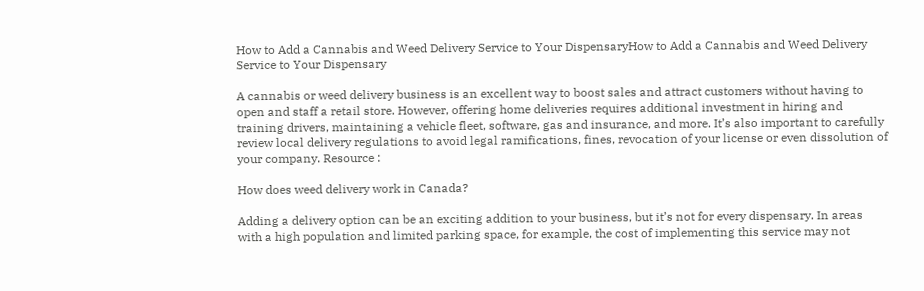How to Add a Cannabis and Weed Delivery Service to Your DispensaryHow to Add a Cannabis and Weed Delivery Service to Your Dispensary

A cannabis or weed delivery business is an excellent way to boost sales and attract customers without having to open and staff a retail store. However, offering home deliveries requires additional investment in hiring and training drivers, maintaining a vehicle fleet, software, gas and insurance, and more. It’s also important to carefully review local delivery regulations to avoid legal ramifications, fines, revocation of your license or even dissolution of your company. Resource :

How does weed delivery work in Canada?

Adding a delivery option can be an exciting addition to your business, but it’s not for every dispensary. In areas with a high population and limited parking space, for example, the cost of implementing this service may not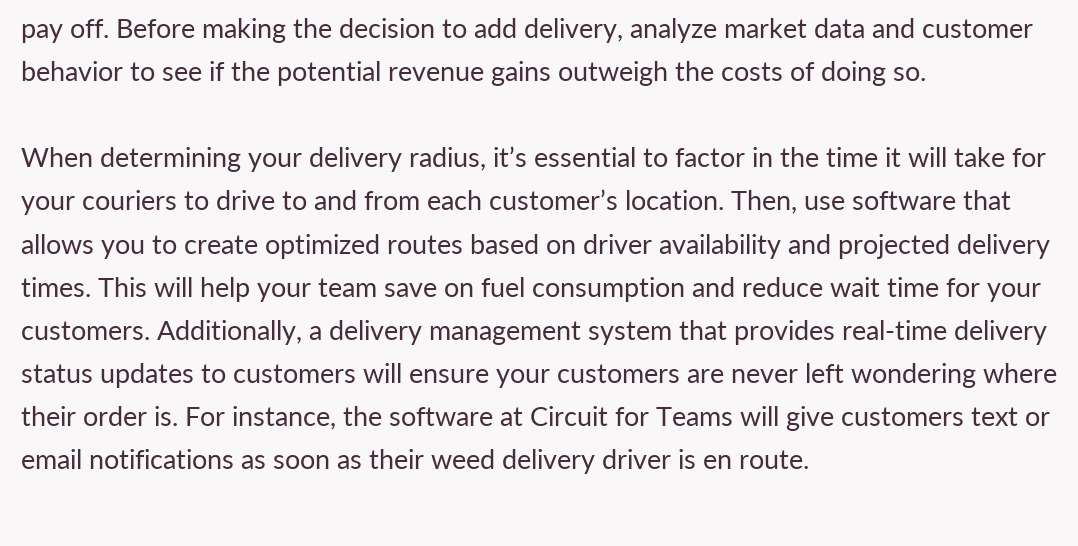pay off. Before making the decision to add delivery, analyze market data and customer behavior to see if the potential revenue gains outweigh the costs of doing so.

When determining your delivery radius, it’s essential to factor in the time it will take for your couriers to drive to and from each customer’s location. Then, use software that allows you to create optimized routes based on driver availability and projected delivery times. This will help your team save on fuel consumption and reduce wait time for your customers. Additionally, a delivery management system that provides real-time delivery status updates to customers will ensure your customers are never left wondering where their order is. For instance, the software at Circuit for Teams will give customers text or email notifications as soon as their weed delivery driver is en route.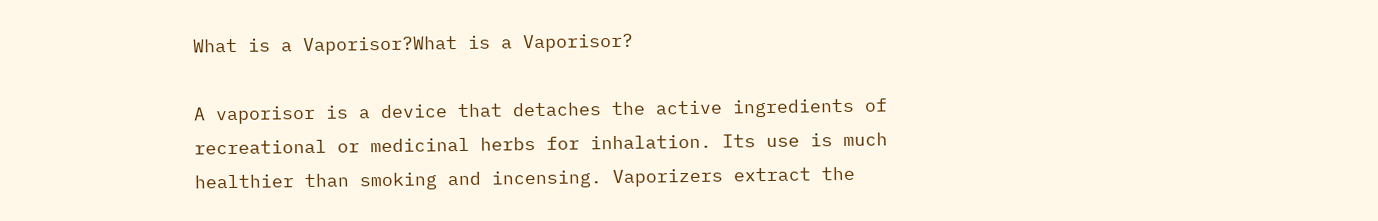What is a Vaporisor?What is a Vaporisor?

A vaporisor is a device that detaches the active ingredients of recreational or medicinal herbs for inhalation. Its use is much healthier than smoking and incensing. Vaporizers extract the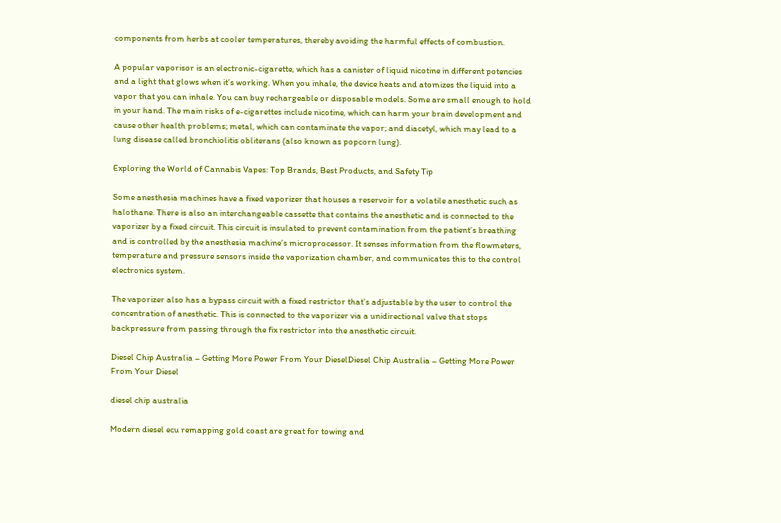components from herbs at cooler temperatures, thereby avoiding the harmful effects of combustion.

A popular vaporisor is an electronic-cigarette, which has a canister of liquid nicotine in different potencies and a light that glows when it’s working. When you inhale, the device heats and atomizes the liquid into a vapor that you can inhale. You can buy rechargeable or disposable models. Some are small enough to hold in your hand. The main risks of e-cigarettes include nicotine, which can harm your brain development and cause other health problems; metal, which can contaminate the vapor; and diacetyl, which may lead to a lung disease called bronchiolitis obliterans (also known as popcorn lung).

Exploring the World of Cannabis Vapes: Top Brands, Best Products, and Safety Tip

Some anesthesia machines have a fixed vaporizer that houses a reservoir for a volatile anesthetic such as halothane. There is also an interchangeable cassette that contains the anesthetic and is connected to the vaporizer by a fixed circuit. This circuit is insulated to prevent contamination from the patient’s breathing and is controlled by the anesthesia machine’s microprocessor. It senses information from the flowmeters, temperature and pressure sensors inside the vaporization chamber, and communicates this to the control electronics system.

The vaporizer also has a bypass circuit with a fixed restrictor that’s adjustable by the user to control the concentration of anesthetic. This is connected to the vaporizer via a unidirectional valve that stops backpressure from passing through the fix restrictor into the anesthetic circuit.

Diesel Chip Australia – Getting More Power From Your DieselDiesel Chip Australia – Getting More Power From Your Diesel

diesel chip australia

Modern diesel ecu remapping gold coast are great for towing and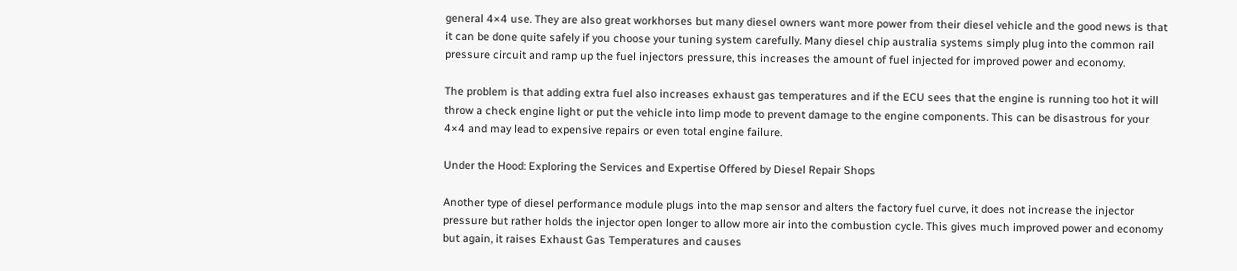general 4×4 use. They are also great workhorses but many diesel owners want more power from their diesel vehicle and the good news is that it can be done quite safely if you choose your tuning system carefully. Many diesel chip australia systems simply plug into the common rail pressure circuit and ramp up the fuel injectors pressure, this increases the amount of fuel injected for improved power and economy.

The problem is that adding extra fuel also increases exhaust gas temperatures and if the ECU sees that the engine is running too hot it will throw a check engine light or put the vehicle into limp mode to prevent damage to the engine components. This can be disastrous for your 4×4 and may lead to expensive repairs or even total engine failure.

Under the Hood: Exploring the Services and Expertise Offered by Diesel Repair Shops

Another type of diesel performance module plugs into the map sensor and alters the factory fuel curve, it does not increase the injector pressure but rather holds the injector open longer to allow more air into the combustion cycle. This gives much improved power and economy but again, it raises Exhaust Gas Temperatures and causes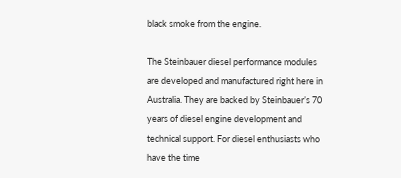black smoke from the engine.

The Steinbauer diesel performance modules are developed and manufactured right here in Australia. They are backed by Steinbauer’s 70 years of diesel engine development and technical support. For diesel enthusiasts who have the time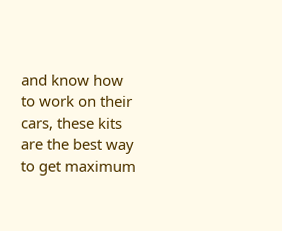and know how to work on their cars, these kits are the best way to get maximum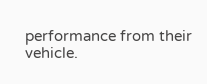performance from their vehicle.